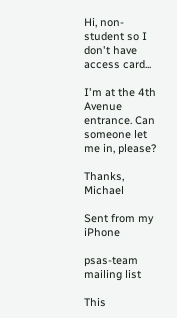Hi, non-student so I don't have access card...

I'm at the 4th Avenue entrance. Can someone let me in, please?

Thanks, Michael

Sent from my iPhone

psas-team mailing list

This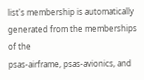list's membership is automatically generated from the memberships of the
psas-airframe, psas-avionics, and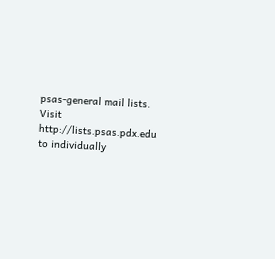psas-general mail lists. Visit
http://lists.psas.pdx.edu to individually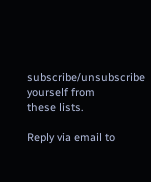subscribe/unsubscribe yourself from
these lists.

Reply via email to